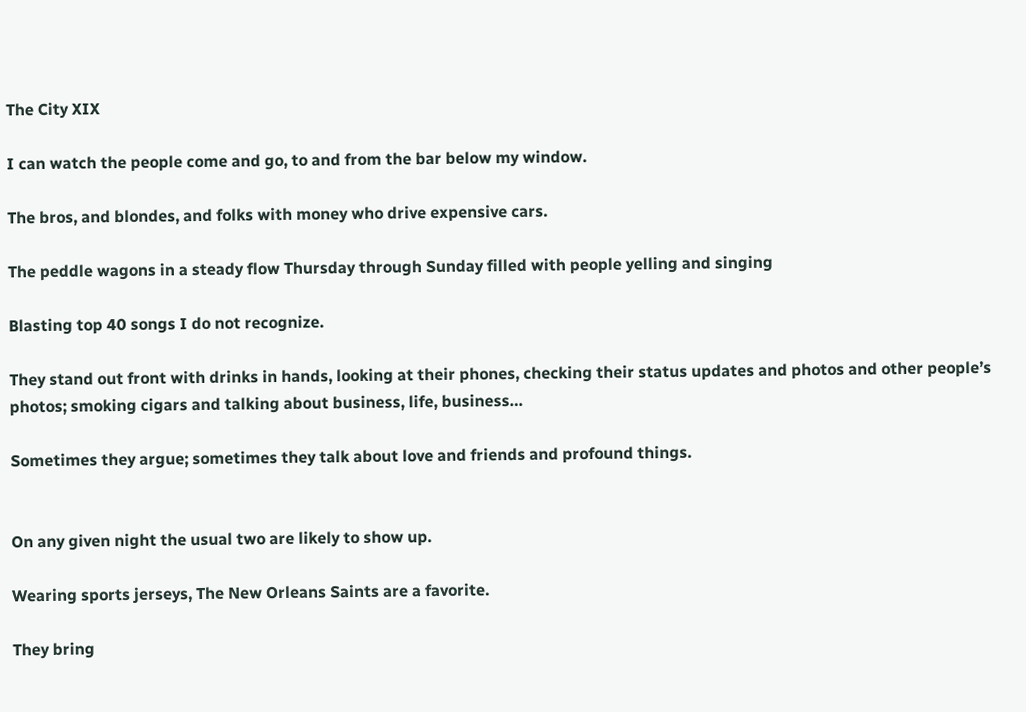The City XIX

I can watch the people come and go, to and from the bar below my window.

The bros, and blondes, and folks with money who drive expensive cars.

The peddle wagons in a steady flow Thursday through Sunday filled with people yelling and singing

Blasting top 40 songs I do not recognize.

They stand out front with drinks in hands, looking at their phones, checking their status updates and photos and other people’s photos; smoking cigars and talking about business, life, business…

Sometimes they argue; sometimes they talk about love and friends and profound things.


On any given night the usual two are likely to show up.

Wearing sports jerseys, The New Orleans Saints are a favorite.

They bring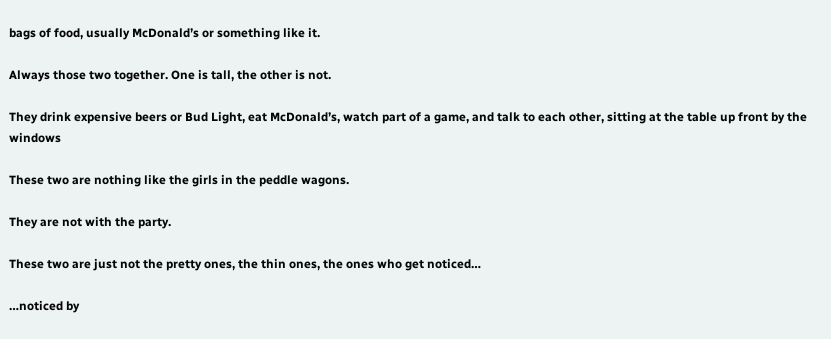bags of food, usually McDonald’s or something like it.

Always those two together. One is tall, the other is not.

They drink expensive beers or Bud Light, eat McDonald’s, watch part of a game, and talk to each other, sitting at the table up front by the windows

These two are nothing like the girls in the peddle wagons.

They are not with the party.

These two are just not the pretty ones, the thin ones, the ones who get noticed…

…noticed by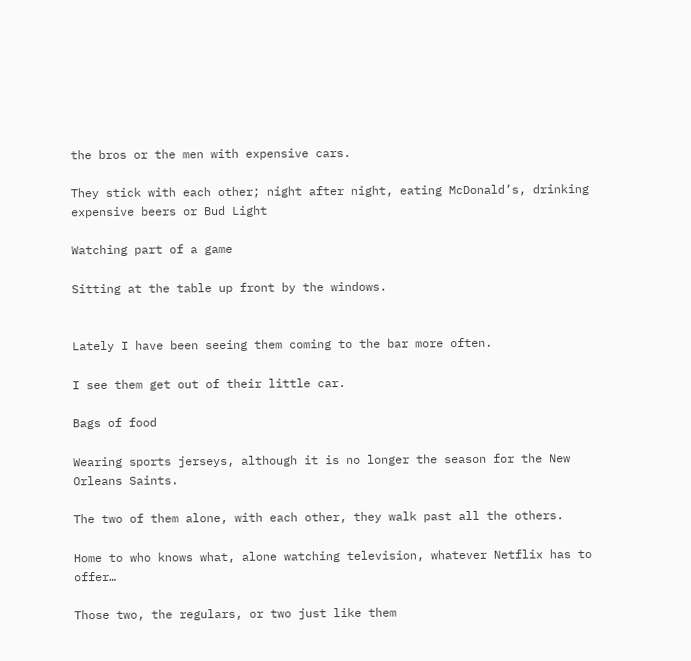the bros or the men with expensive cars.

They stick with each other; night after night, eating McDonald’s, drinking expensive beers or Bud Light

Watching part of a game

Sitting at the table up front by the windows.


Lately I have been seeing them coming to the bar more often.

I see them get out of their little car.

Bags of food

Wearing sports jerseys, although it is no longer the season for the New Orleans Saints.

The two of them alone, with each other, they walk past all the others.

Home to who knows what, alone watching television, whatever Netflix has to offer…

Those two, the regulars, or two just like them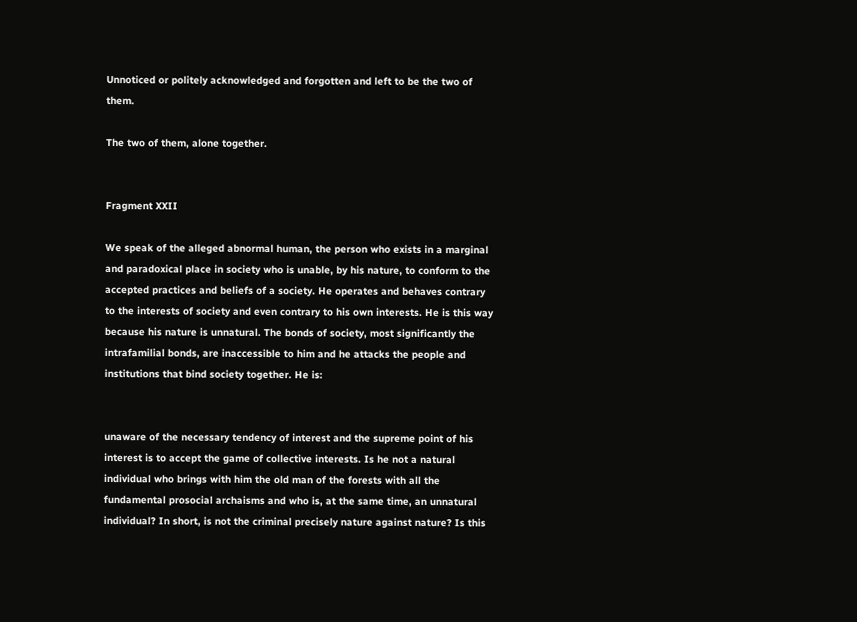Unnoticed or politely acknowledged and forgotten and left to be the two of them.

The two of them, alone together.


Fragment XXII

We speak of the alleged abnormal human, the person who exists in a marginal and paradoxical place in society who is unable, by his nature, to conform to the accepted practices and beliefs of a society. He operates and behaves contrary to the interests of society and even contrary to his own interests. He is this way because his nature is unnatural. The bonds of society, most significantly the intrafamilial bonds, are inaccessible to him and he attacks the people and institutions that bind society together. He is:


unaware of the necessary tendency of interest and the supreme point of his interest is to accept the game of collective interests. Is he not a natural individual who brings with him the old man of the forests with all the fundamental prosocial archaisms and who is, at the same time, an unnatural individual? In short, is not the criminal precisely nature against nature? Is this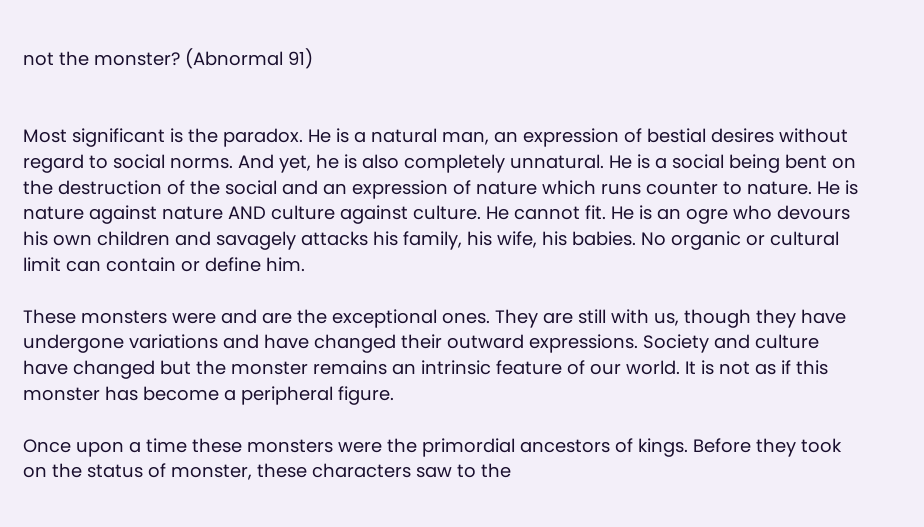not the monster? (Abnormal 91)


Most significant is the paradox. He is a natural man, an expression of bestial desires without regard to social norms. And yet, he is also completely unnatural. He is a social being bent on the destruction of the social and an expression of nature which runs counter to nature. He is nature against nature AND culture against culture. He cannot fit. He is an ogre who devours his own children and savagely attacks his family, his wife, his babies. No organic or cultural limit can contain or define him.

These monsters were and are the exceptional ones. They are still with us, though they have undergone variations and have changed their outward expressions. Society and culture have changed but the monster remains an intrinsic feature of our world. It is not as if this monster has become a peripheral figure.

Once upon a time these monsters were the primordial ancestors of kings. Before they took on the status of monster, these characters saw to the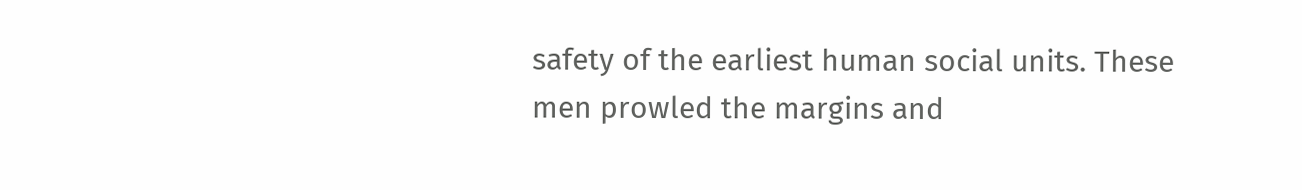safety of the earliest human social units. These men prowled the margins and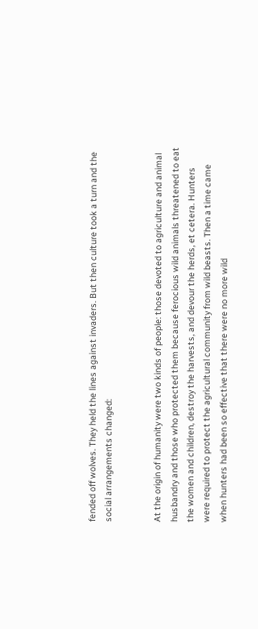fended off wolves. They held the lines against invaders. But then culture took a turn and the social arrangements changed:


At the origin of humanity were two kinds of people: those devoted to agriculture and animal husbandry and those who protected them because ferocious wild animals threatened to eat the women and children, destroy the harvests, and devour the herds, et cetera. Hunters were required to protect the agricultural community from wild beasts. Then a time came when hunters had been so effective that there were no more wild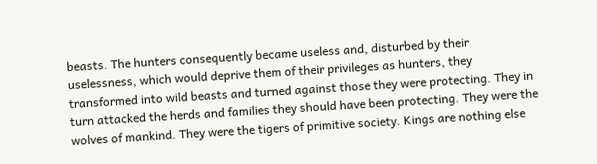beasts. The hunters consequently became useless and, disturbed by their uselessness, which would deprive them of their privileges as hunters, they transformed into wild beasts and turned against those they were protecting. They in turn attacked the herds and families they should have been protecting. They were the wolves of mankind. They were the tigers of primitive society. Kings are nothing else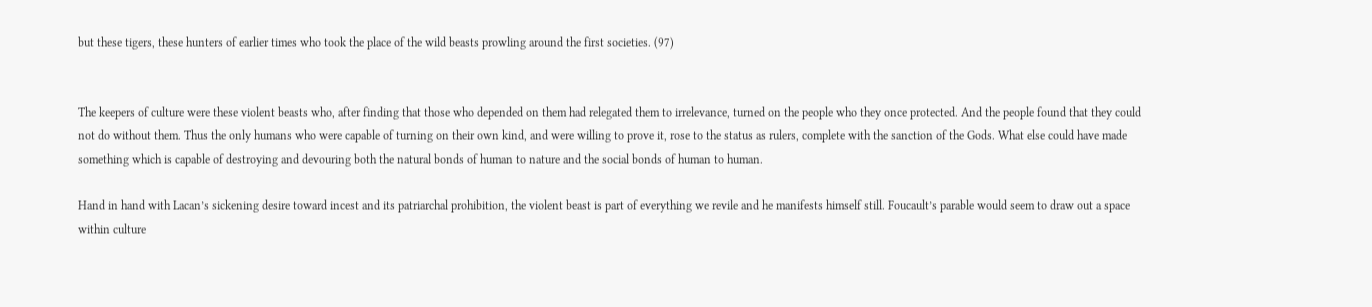but these tigers, these hunters of earlier times who took the place of the wild beasts prowling around the first societies. (97)


The keepers of culture were these violent beasts who, after finding that those who depended on them had relegated them to irrelevance, turned on the people who they once protected. And the people found that they could not do without them. Thus the only humans who were capable of turning on their own kind, and were willing to prove it, rose to the status as rulers, complete with the sanction of the Gods. What else could have made something which is capable of destroying and devouring both the natural bonds of human to nature and the social bonds of human to human.

Hand in hand with Lacan’s sickening desire toward incest and its patriarchal prohibition, the violent beast is part of everything we revile and he manifests himself still. Foucault’s parable would seem to draw out a space within culture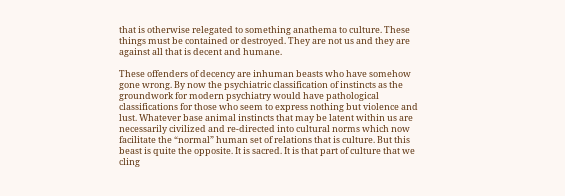that is otherwise relegated to something anathema to culture. These things must be contained or destroyed. They are not us and they are against all that is decent and humane.

These offenders of decency are inhuman beasts who have somehow gone wrong. By now the psychiatric classification of instincts as the groundwork for modern psychiatry would have pathological classifications for those who seem to express nothing but violence and lust. Whatever base animal instincts that may be latent within us are necessarily civilized and re-directed into cultural norms which now facilitate the “normal” human set of relations that is culture. But this beast is quite the opposite. It is sacred. It is that part of culture that we cling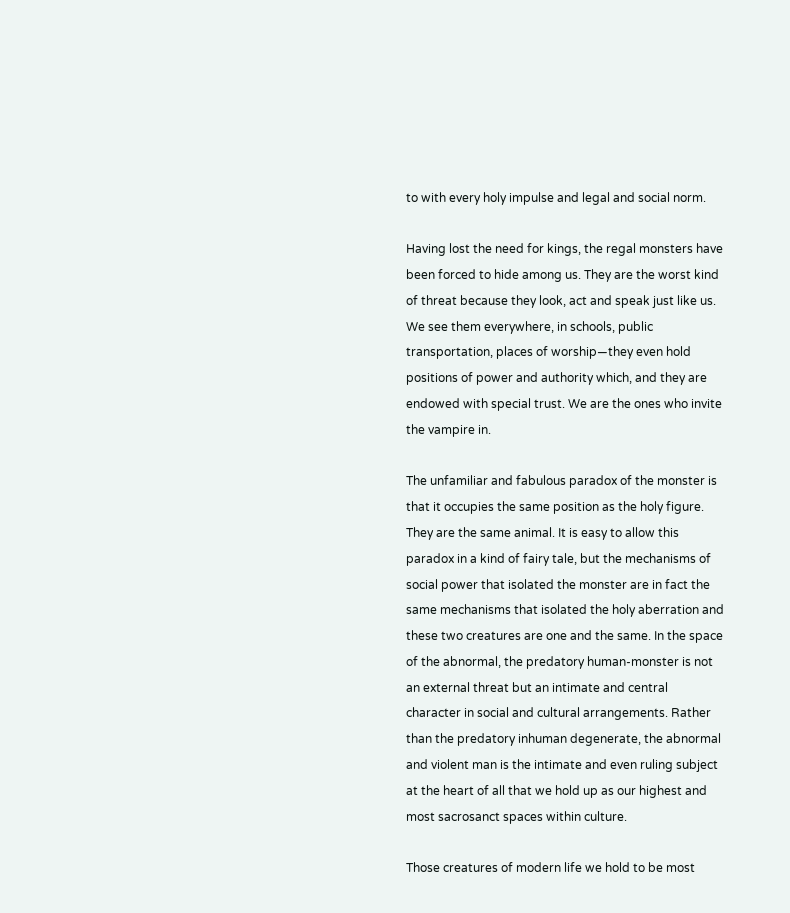to with every holy impulse and legal and social norm.

Having lost the need for kings, the regal monsters have been forced to hide among us. They are the worst kind of threat because they look, act and speak just like us. We see them everywhere, in schools, public transportation, places of worship—they even hold positions of power and authority which, and they are endowed with special trust. We are the ones who invite the vampire in.

The unfamiliar and fabulous paradox of the monster is that it occupies the same position as the holy figure. They are the same animal. It is easy to allow this paradox in a kind of fairy tale, but the mechanisms of social power that isolated the monster are in fact the same mechanisms that isolated the holy aberration and these two creatures are one and the same. In the space of the abnormal, the predatory human-monster is not an external threat but an intimate and central character in social and cultural arrangements. Rather than the predatory inhuman degenerate, the abnormal and violent man is the intimate and even ruling subject at the heart of all that we hold up as our highest and most sacrosanct spaces within culture.

Those creatures of modern life we hold to be most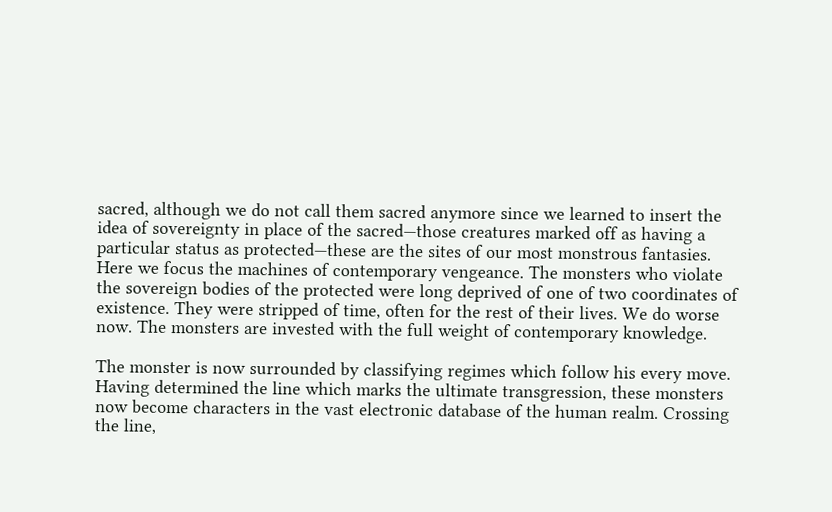sacred, although we do not call them sacred anymore since we learned to insert the idea of sovereignty in place of the sacred—those creatures marked off as having a particular status as protected—these are the sites of our most monstrous fantasies. Here we focus the machines of contemporary vengeance. The monsters who violate the sovereign bodies of the protected were long deprived of one of two coordinates of existence. They were stripped of time, often for the rest of their lives. We do worse now. The monsters are invested with the full weight of contemporary knowledge.

The monster is now surrounded by classifying regimes which follow his every move. Having determined the line which marks the ultimate transgression, these monsters now become characters in the vast electronic database of the human realm. Crossing the line,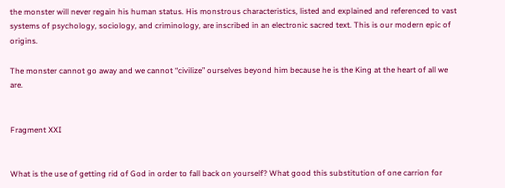the monster will never regain his human status. His monstrous characteristics, listed and explained and referenced to vast systems of psychology, sociology, and criminology, are inscribed in an electronic sacred text. This is our modern epic of origins.

The monster cannot go away and we cannot “civilize” ourselves beyond him because he is the King at the heart of all we are.


Fragment XXI


What is the use of getting rid of God in order to fall back on yourself? What good this substitution of one carrion for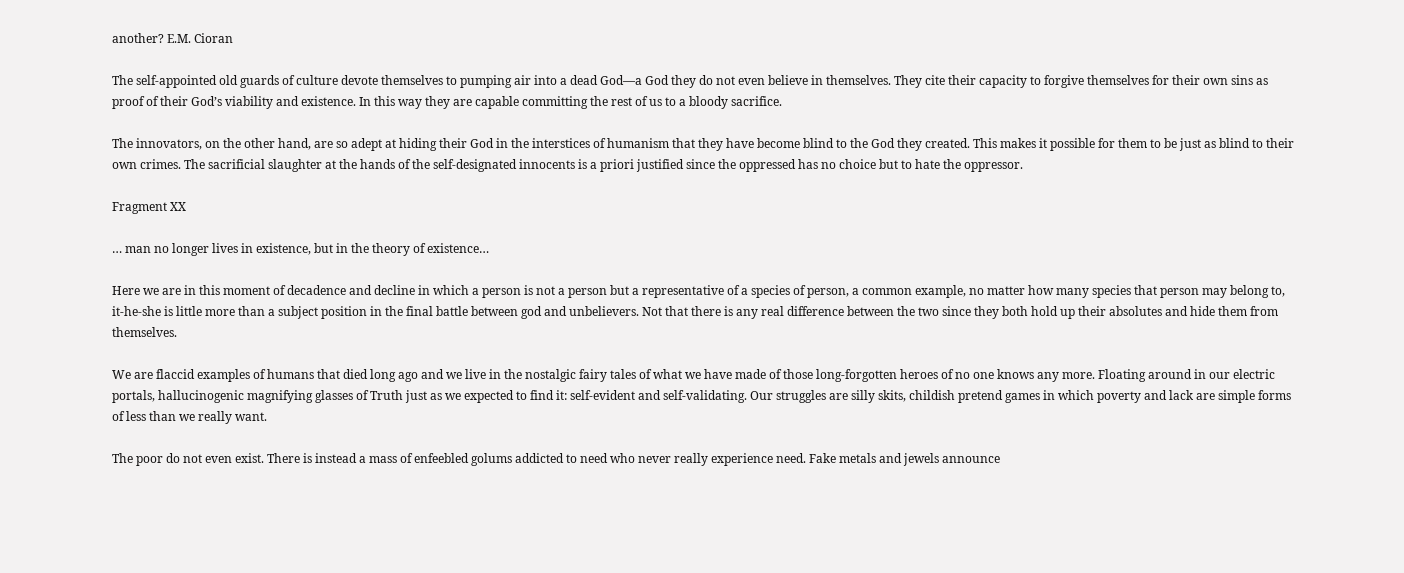another? E.M. Cioran

The self-appointed old guards of culture devote themselves to pumping air into a dead God—a God they do not even believe in themselves. They cite their capacity to forgive themselves for their own sins as proof of their God’s viability and existence. In this way they are capable committing the rest of us to a bloody sacrifice.

The innovators, on the other hand, are so adept at hiding their God in the interstices of humanism that they have become blind to the God they created. This makes it possible for them to be just as blind to their own crimes. The sacrificial slaughter at the hands of the self-designated innocents is a priori justified since the oppressed has no choice but to hate the oppressor.

Fragment XX

… man no longer lives in existence, but in the theory of existence…

Here we are in this moment of decadence and decline in which a person is not a person but a representative of a species of person, a common example, no matter how many species that person may belong to, it-he-she is little more than a subject position in the final battle between god and unbelievers. Not that there is any real difference between the two since they both hold up their absolutes and hide them from themselves.

We are flaccid examples of humans that died long ago and we live in the nostalgic fairy tales of what we have made of those long-forgotten heroes of no one knows any more. Floating around in our electric portals, hallucinogenic magnifying glasses of Truth just as we expected to find it: self-evident and self-validating. Our struggles are silly skits, childish pretend games in which poverty and lack are simple forms of less than we really want.

The poor do not even exist. There is instead a mass of enfeebled golums addicted to need who never really experience need. Fake metals and jewels announce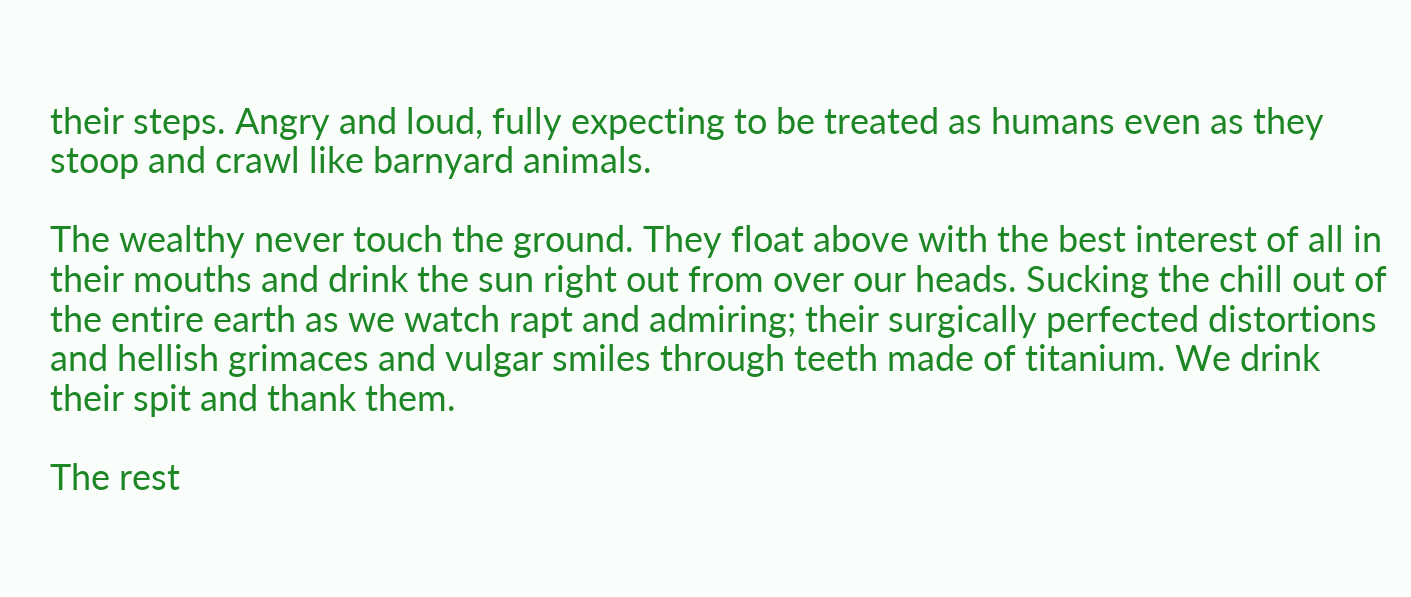their steps. Angry and loud, fully expecting to be treated as humans even as they stoop and crawl like barnyard animals.

The wealthy never touch the ground. They float above with the best interest of all in their mouths and drink the sun right out from over our heads. Sucking the chill out of the entire earth as we watch rapt and admiring; their surgically perfected distortions and hellish grimaces and vulgar smiles through teeth made of titanium. We drink their spit and thank them.

The rest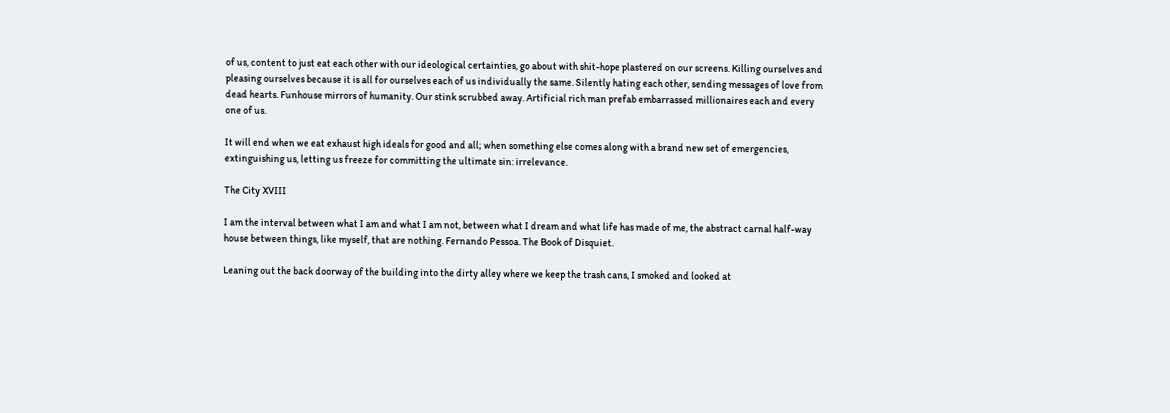of us, content to just eat each other with our ideological certainties, go about with shit-hope plastered on our screens. Killing ourselves and pleasing ourselves because it is all for ourselves each of us individually the same. Silently hating each other, sending messages of love from dead hearts. Funhouse mirrors of humanity. Our stink scrubbed away. Artificial rich man prefab embarrassed millionaires each and every one of us.

It will end when we eat exhaust high ideals for good and all; when something else comes along with a brand new set of emergencies, extinguishing us, letting us freeze for committing the ultimate sin: irrelevance.

The City XVIII

I am the interval between what I am and what I am not, between what I dream and what life has made of me, the abstract carnal half-way house between things, like myself, that are nothing. Fernando Pessoa. The Book of Disquiet.

Leaning out the back doorway of the building into the dirty alley where we keep the trash cans, I smoked and looked at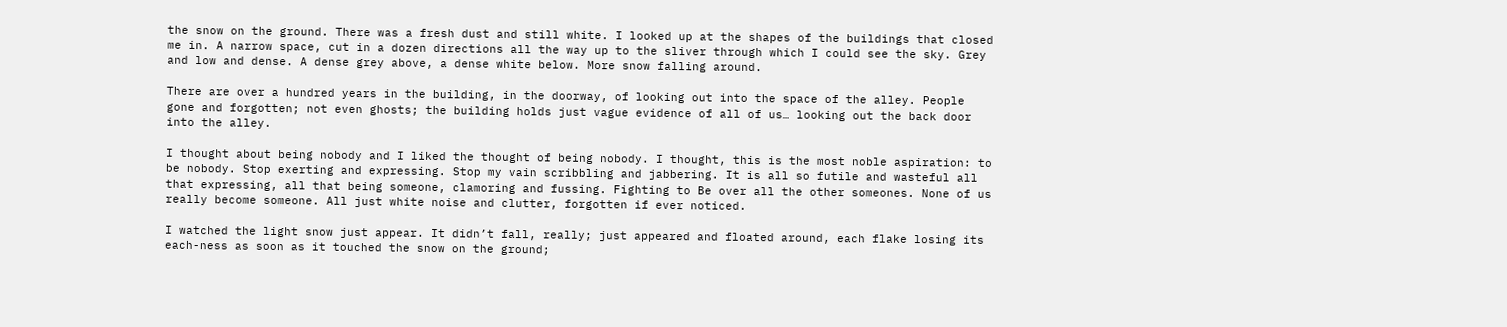the snow on the ground. There was a fresh dust and still white. I looked up at the shapes of the buildings that closed me in. A narrow space, cut in a dozen directions all the way up to the sliver through which I could see the sky. Grey and low and dense. A dense grey above, a dense white below. More snow falling around.

There are over a hundred years in the building, in the doorway, of looking out into the space of the alley. People gone and forgotten; not even ghosts; the building holds just vague evidence of all of us… looking out the back door into the alley.

I thought about being nobody and I liked the thought of being nobody. I thought, this is the most noble aspiration: to be nobody. Stop exerting and expressing. Stop my vain scribbling and jabbering. It is all so futile and wasteful all that expressing, all that being someone, clamoring and fussing. Fighting to Be over all the other someones. None of us really become someone. All just white noise and clutter, forgotten if ever noticed.

I watched the light snow just appear. It didn’t fall, really; just appeared and floated around, each flake losing its each-ness as soon as it touched the snow on the ground;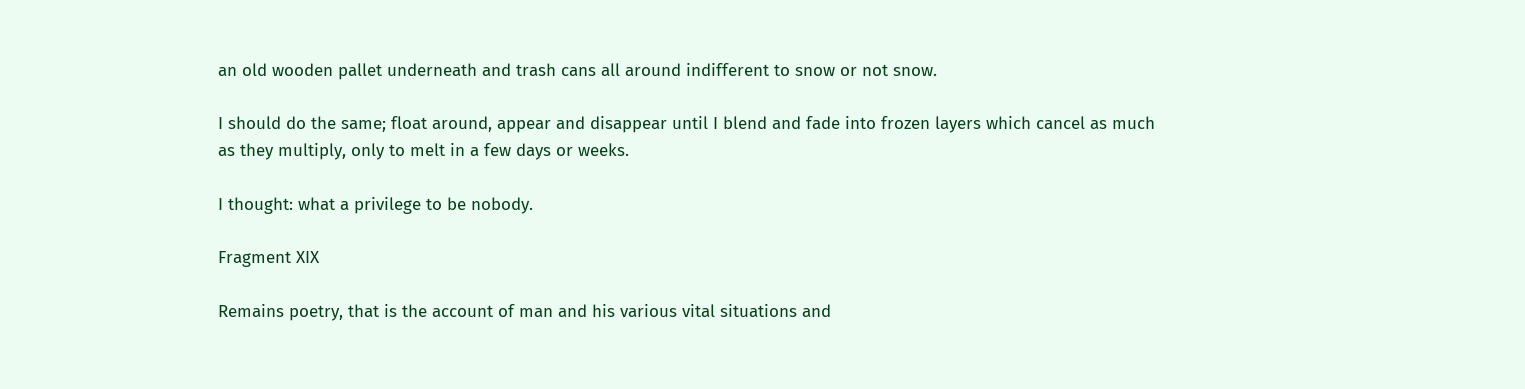an old wooden pallet underneath and trash cans all around indifferent to snow or not snow.

I should do the same; float around, appear and disappear until I blend and fade into frozen layers which cancel as much as they multiply, only to melt in a few days or weeks.

I thought: what a privilege to be nobody.

Fragment XIX

Remains poetry, that is the account of man and his various vital situations and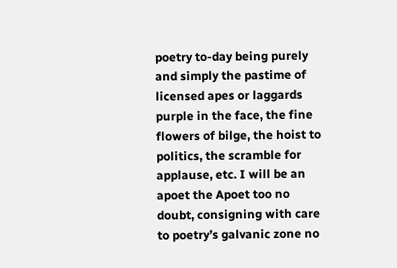poetry to-day being purely and simply the pastime of licensed apes or laggards purple in the face, the fine flowers of bilge, the hoist to politics, the scramble for applause, etc. I will be an apoet the Apoet too no doubt, consigning with care to poetry’s galvanic zone no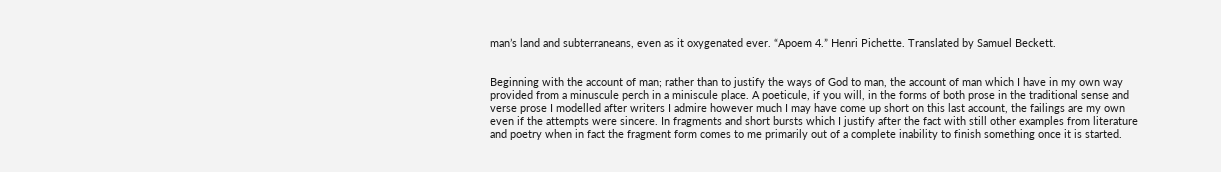man’s land and subterraneans, even as it oxygenated ever. “Apoem 4.” Henri Pichette. Translated by Samuel Beckett.


Beginning with the account of man; rather than to justify the ways of God to man, the account of man which I have in my own way provided from a minuscule perch in a miniscule place. A poeticule, if you will, in the forms of both prose in the traditional sense and verse prose I modelled after writers I admire however much I may have come up short on this last account, the failings are my own even if the attempts were sincere. In fragments and short bursts which I justify after the fact with still other examples from literature and poetry when in fact the fragment form comes to me primarily out of a complete inability to finish something once it is started.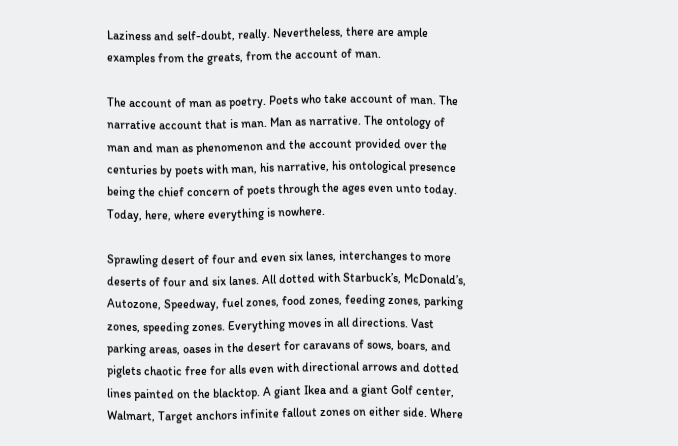Laziness and self-doubt, really. Nevertheless, there are ample examples from the greats, from the account of man.

The account of man as poetry. Poets who take account of man. The narrative account that is man. Man as narrative. The ontology of man and man as phenomenon and the account provided over the centuries by poets with man, his narrative, his ontological presence being the chief concern of poets through the ages even unto today. Today, here, where everything is nowhere.

Sprawling desert of four and even six lanes, interchanges to more deserts of four and six lanes. All dotted with Starbuck’s, McDonald’s, Autozone, Speedway, fuel zones, food zones, feeding zones, parking zones, speeding zones. Everything moves in all directions. Vast parking areas, oases in the desert for caravans of sows, boars, and piglets chaotic free for alls even with directional arrows and dotted lines painted on the blacktop. A giant Ikea and a giant Golf center, Walmart, Target anchors infinite fallout zones on either side. Where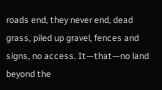roads end, they never end, dead grass, piled up gravel, fences and signs, no access. It—that—no land beyond the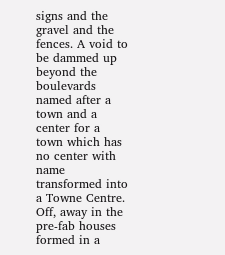signs and the gravel and the fences. A void to be dammed up beyond the boulevards named after a town and a center for a town which has no center with name transformed into a Towne Centre. Off, away in the pre-fab houses formed in a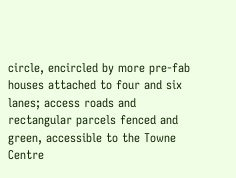circle, encircled by more pre-fab houses attached to four and six lanes; access roads and rectangular parcels fenced and green, accessible to the Towne Centre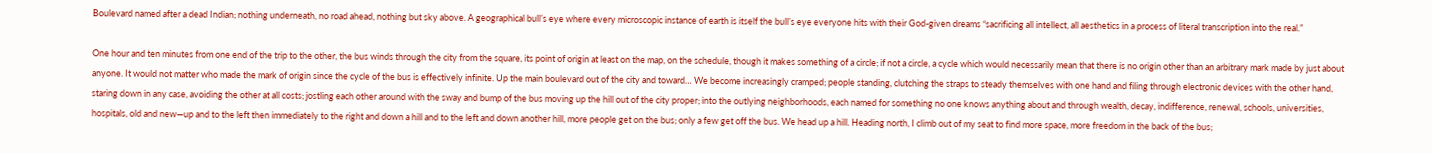Boulevard named after a dead Indian; nothing underneath, no road ahead, nothing but sky above. A geographical bull’s eye where every microscopic instance of earth is itself the bull’s eye everyone hits with their God-given dreams “sacrificing all intellect, all aesthetics in a process of literal transcription into the real.”

One hour and ten minutes from one end of the trip to the other, the bus winds through the city from the square, its point of origin at least on the map, on the schedule, though it makes something of a circle; if not a circle, a cycle which would necessarily mean that there is no origin other than an arbitrary mark made by just about anyone. It would not matter who made the mark of origin since the cycle of the bus is effectively infinite. Up the main boulevard out of the city and toward… We become increasingly cramped; people standing, clutching the straps to steady themselves with one hand and filing through electronic devices with the other hand, staring down in any case, avoiding the other at all costs; jostling each other around with the sway and bump of the bus moving up the hill out of the city proper; into the outlying neighborhoods, each named for something no one knows anything about and through wealth, decay, indifference, renewal, schools, universities, hospitals, old and new—up and to the left then immediately to the right and down a hill and to the left and down another hill, more people get on the bus; only a few get off the bus. We head up a hill. Heading north, I climb out of my seat to find more space, more freedom in the back of the bus;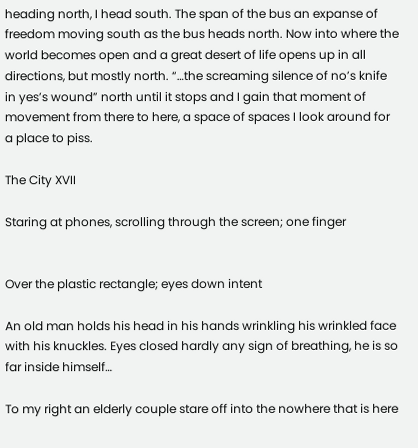heading north, I head south. The span of the bus an expanse of freedom moving south as the bus heads north. Now into where the world becomes open and a great desert of life opens up in all directions, but mostly north. “…the screaming silence of no’s knife in yes’s wound” north until it stops and I gain that moment of movement from there to here, a space of spaces I look around for a place to piss.

The City XVII

Staring at phones, scrolling through the screen; one finger


Over the plastic rectangle; eyes down intent

An old man holds his head in his hands wrinkling his wrinkled face with his knuckles. Eyes closed hardly any sign of breathing, he is so far inside himself…

To my right an elderly couple stare off into the nowhere that is here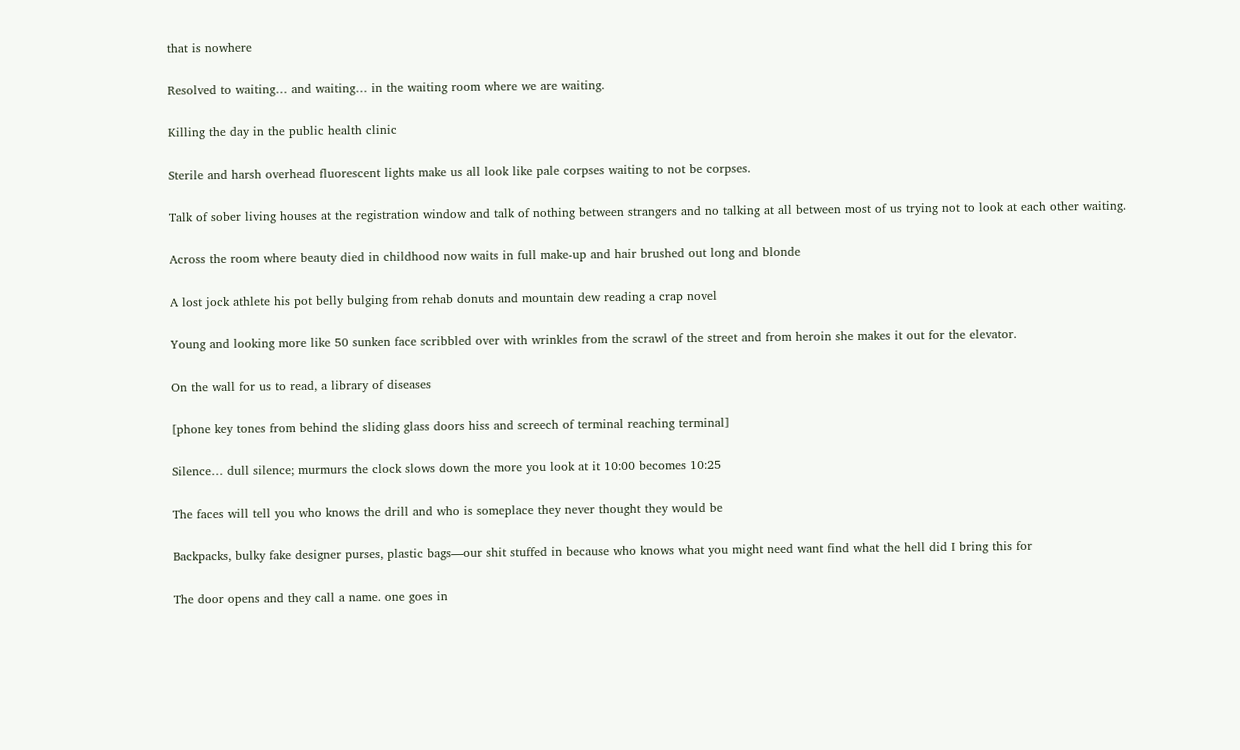that is nowhere

Resolved to waiting… and waiting… in the waiting room where we are waiting.

Killing the day in the public health clinic

Sterile and harsh overhead fluorescent lights make us all look like pale corpses waiting to not be corpses.

Talk of sober living houses at the registration window and talk of nothing between strangers and no talking at all between most of us trying not to look at each other waiting.

Across the room where beauty died in childhood now waits in full make-up and hair brushed out long and blonde

A lost jock athlete his pot belly bulging from rehab donuts and mountain dew reading a crap novel

Young and looking more like 50 sunken face scribbled over with wrinkles from the scrawl of the street and from heroin she makes it out for the elevator.

On the wall for us to read, a library of diseases

[phone key tones from behind the sliding glass doors hiss and screech of terminal reaching terminal]

Silence… dull silence; murmurs the clock slows down the more you look at it 10:00 becomes 10:25

The faces will tell you who knows the drill and who is someplace they never thought they would be

Backpacks, bulky fake designer purses, plastic bags—our shit stuffed in because who knows what you might need want find what the hell did I bring this for

The door opens and they call a name. one goes in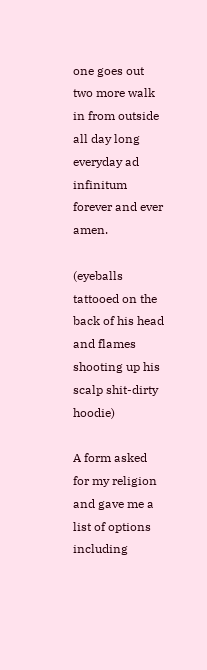one goes out two more walk in from outside all day long everyday ad infinitum forever and ever amen.

(eyeballs tattooed on the back of his head and flames shooting up his scalp shit-dirty hoodie)

A form asked for my religion and gave me a list of options including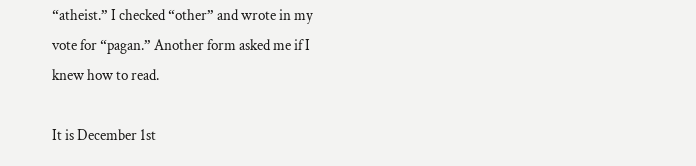“atheist.” I checked “other” and wrote in my vote for “pagan.” Another form asked me if I knew how to read.

It is December 1st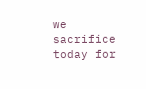we sacrifice today for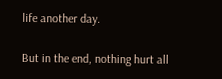life another day.

But in the end, nothing hurt all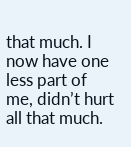that much. I now have one less part of me, didn’t hurt all that much.